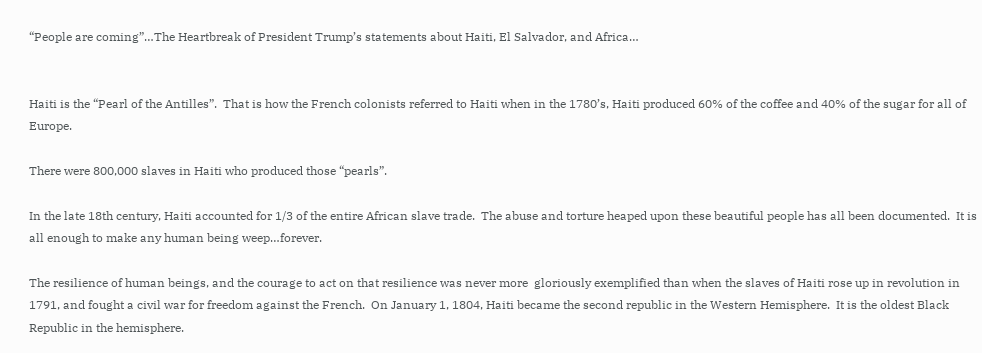“People are coming”…The Heartbreak of President Trump’s statements about Haiti, El Salvador, and Africa…


Haiti is the “Pearl of the Antilles”.  That is how the French colonists referred to Haiti when in the 1780’s, Haiti produced 60% of the coffee and 40% of the sugar for all of Europe.

There were 800,000 slaves in Haiti who produced those “pearls”.

In the late 18th century, Haiti accounted for 1/3 of the entire African slave trade.  The abuse and torture heaped upon these beautiful people has all been documented.  It is all enough to make any human being weep…forever.

The resilience of human beings, and the courage to act on that resilience was never more  gloriously exemplified than when the slaves of Haiti rose up in revolution in 1791, and fought a civil war for freedom against the French.  On January 1, 1804, Haiti became the second republic in the Western Hemisphere.  It is the oldest Black Republic in the hemisphere.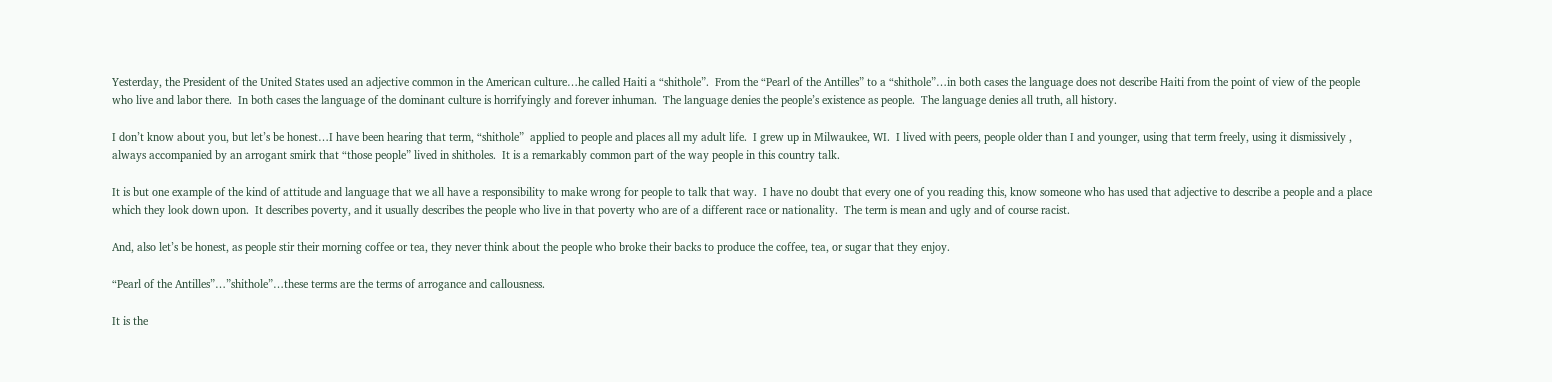Yesterday, the President of the United States used an adjective common in the American culture…he called Haiti a “shithole”.  From the “Pearl of the Antilles” to a “shithole”…in both cases the language does not describe Haiti from the point of view of the people who live and labor there.  In both cases the language of the dominant culture is horrifyingly and forever inhuman.  The language denies the people’s existence as people.  The language denies all truth, all history.

I don’t know about you, but let’s be honest…I have been hearing that term, “shithole”  applied to people and places all my adult life.  I grew up in Milwaukee, WI.  I lived with peers, people older than I and younger, using that term freely, using it dismissively , always accompanied by an arrogant smirk that “those people” lived in shitholes.  It is a remarkably common part of the way people in this country talk.

It is but one example of the kind of attitude and language that we all have a responsibility to make wrong for people to talk that way.  I have no doubt that every one of you reading this, know someone who has used that adjective to describe a people and a place which they look down upon.  It describes poverty, and it usually describes the people who live in that poverty who are of a different race or nationality.  The term is mean and ugly and of course racist.

And, also let’s be honest, as people stir their morning coffee or tea, they never think about the people who broke their backs to produce the coffee, tea, or sugar that they enjoy.

“Pearl of the Antilles”…”shithole”…these terms are the terms of arrogance and callousness.

It is the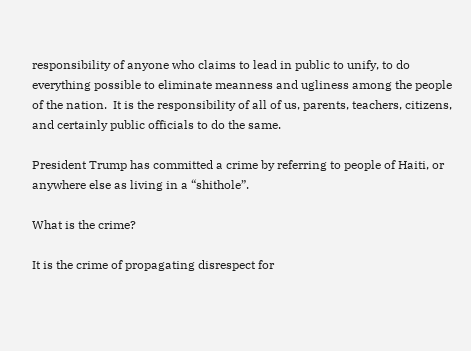responsibility of anyone who claims to lead in public to unify, to do everything possible to eliminate meanness and ugliness among the people of the nation.  It is the responsibility of all of us, parents, teachers, citizens, and certainly public officials to do the same.

President Trump has committed a crime by referring to people of Haiti, or anywhere else as living in a “shithole”.

What is the crime?

It is the crime of propagating disrespect for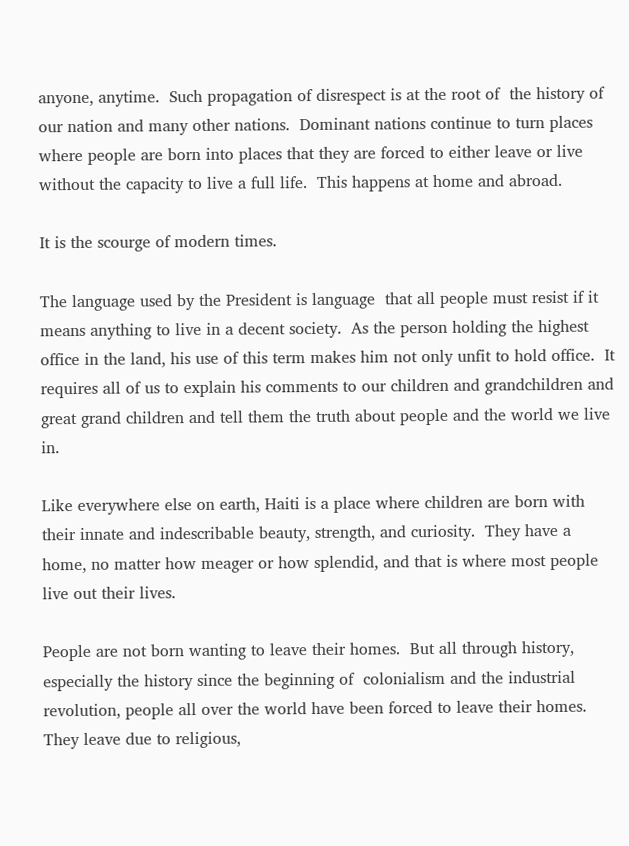anyone, anytime.  Such propagation of disrespect is at the root of  the history of our nation and many other nations.  Dominant nations continue to turn places where people are born into places that they are forced to either leave or live without the capacity to live a full life.  This happens at home and abroad.

It is the scourge of modern times.

The language used by the President is language  that all people must resist if it means anything to live in a decent society.  As the person holding the highest office in the land, his use of this term makes him not only unfit to hold office.  It requires all of us to explain his comments to our children and grandchildren and great grand children and tell them the truth about people and the world we live in.

Like everywhere else on earth, Haiti is a place where children are born with their innate and indescribable beauty, strength, and curiosity.  They have a home, no matter how meager or how splendid, and that is where most people live out their lives.

People are not born wanting to leave their homes.  But all through history, especially the history since the beginning of  colonialism and the industrial revolution, people all over the world have been forced to leave their homes.  They leave due to religious,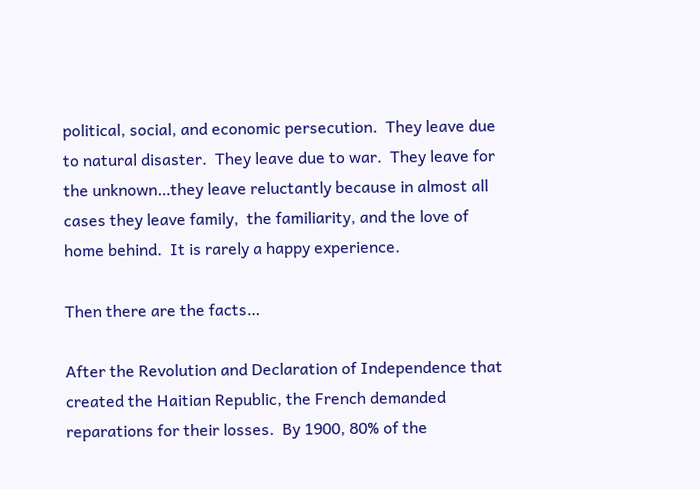political, social, and economic persecution.  They leave due to natural disaster.  They leave due to war.  They leave for the unknown…they leave reluctantly because in almost all cases they leave family,  the familiarity, and the love of home behind.  It is rarely a happy experience.

Then there are the facts…

After the Revolution and Declaration of Independence that created the Haitian Republic, the French demanded reparations for their losses.  By 1900, 80% of the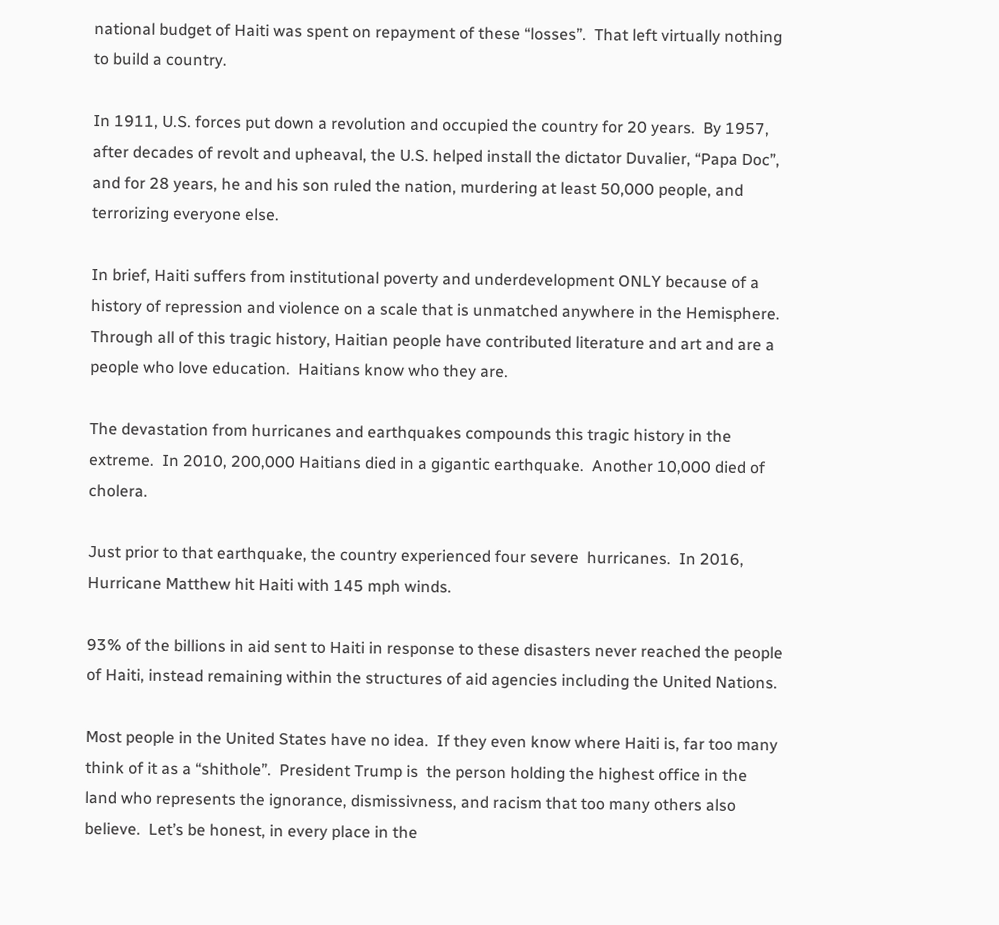national budget of Haiti was spent on repayment of these “losses”.  That left virtually nothing to build a country.

In 1911, U.S. forces put down a revolution and occupied the country for 20 years.  By 1957, after decades of revolt and upheaval, the U.S. helped install the dictator Duvalier, “Papa Doc”, and for 28 years, he and his son ruled the nation, murdering at least 50,000 people, and terrorizing everyone else.

In brief, Haiti suffers from institutional poverty and underdevelopment ONLY because of a history of repression and violence on a scale that is unmatched anywhere in the Hemisphere.  Through all of this tragic history, Haitian people have contributed literature and art and are a people who love education.  Haitians know who they are.

The devastation from hurricanes and earthquakes compounds this tragic history in the extreme.  In 2010, 200,000 Haitians died in a gigantic earthquake.  Another 10,000 died of cholera.

Just prior to that earthquake, the country experienced four severe  hurricanes.  In 2016, Hurricane Matthew hit Haiti with 145 mph winds.

93% of the billions in aid sent to Haiti in response to these disasters never reached the people of Haiti, instead remaining within the structures of aid agencies including the United Nations.

Most people in the United States have no idea.  If they even know where Haiti is, far too many think of it as a “shithole”.  President Trump is  the person holding the highest office in the land who represents the ignorance, dismissivness, and racism that too many others also believe.  Let’s be honest, in every place in the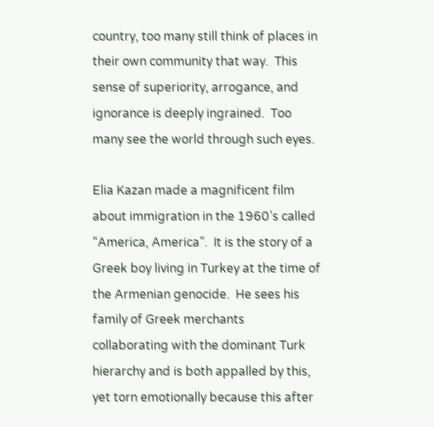country, too many still think of places in their own community that way.  This sense of superiority, arrogance, and ignorance is deeply ingrained.  Too many see the world through such eyes.

Elia Kazan made a magnificent film about immigration in the 1960’s called “America, America”.  It is the story of a Greek boy living in Turkey at the time of the Armenian genocide.  He sees his family of Greek merchants collaborating with the dominant Turk hierarchy and is both appalled by this, yet torn emotionally because this after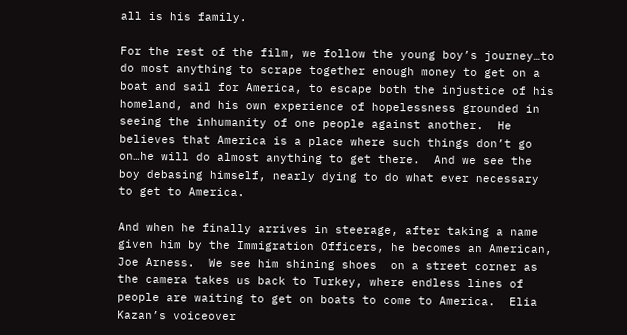all is his family.

For the rest of the film, we follow the young boy’s journey…to do most anything to scrape together enough money to get on a boat and sail for America, to escape both the injustice of his homeland, and his own experience of hopelessness grounded in seeing the inhumanity of one people against another.  He believes that America is a place where such things don’t go on…he will do almost anything to get there.  And we see the boy debasing himself, nearly dying to do what ever necessary to get to America.

And when he finally arrives in steerage, after taking a name given him by the Immigration Officers, he becomes an American, Joe Arness.  We see him shining shoes  on a street corner as the camera takes us back to Turkey, where endless lines of people are waiting to get on boats to come to America.  Elia Kazan’s voiceover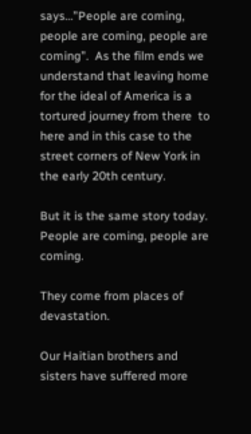says…”People are coming, people are coming, people are coming”.  As the film ends we understand that leaving home for the ideal of America is a tortured journey from there  to here and in this case to the street corners of New York in the early 20th century.

But it is the same story today.  People are coming, people are coming.

They come from places of devastation.

Our Haitian brothers and sisters have suffered more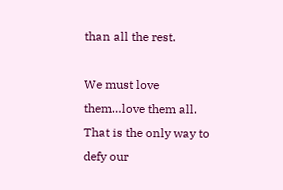than all the rest.

We must love them…love them all.  That is the only way to defy our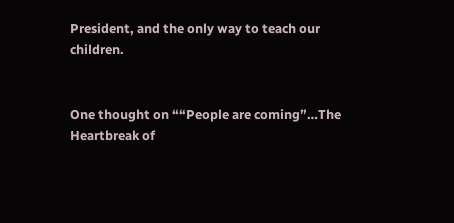President, and the only way to teach our children.


One thought on ““People are coming”…The Heartbreak of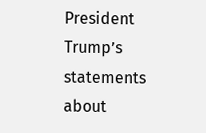President Trump’s statements about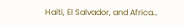Haiti, El Salvador, and Africa…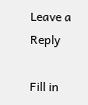Leave a Reply

Fill in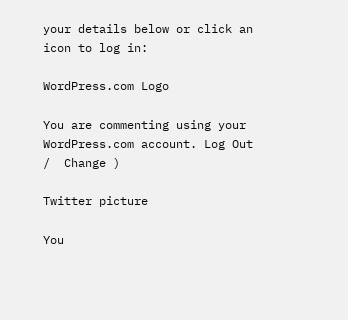your details below or click an icon to log in:

WordPress.com Logo

You are commenting using your WordPress.com account. Log Out /  Change )

Twitter picture

You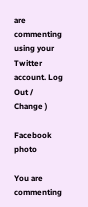are commenting using your Twitter account. Log Out /  Change )

Facebook photo

You are commenting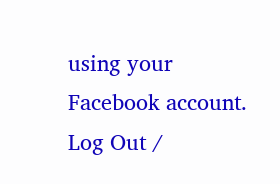using your Facebook account. Log Out /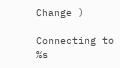Change )

Connecting to %s